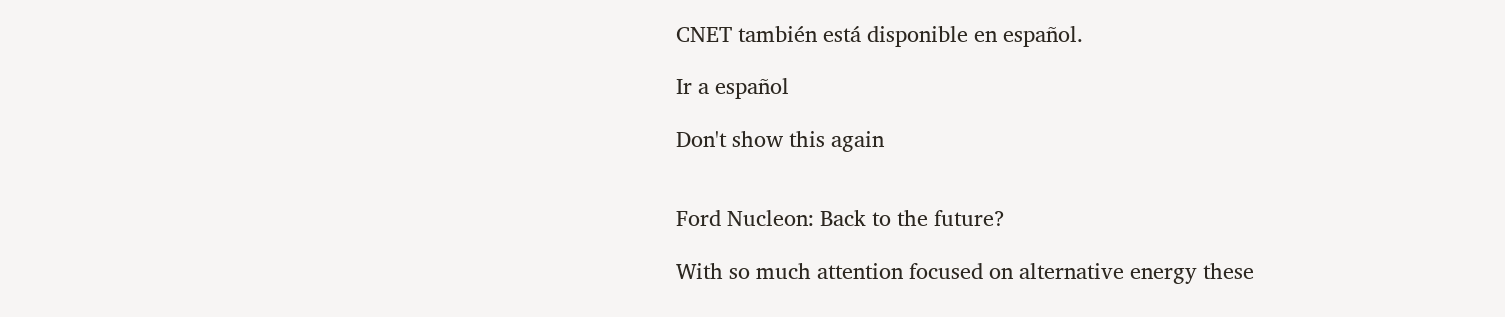CNET también está disponible en español.

Ir a español

Don't show this again


Ford Nucleon: Back to the future?

With so much attention focused on alternative energy these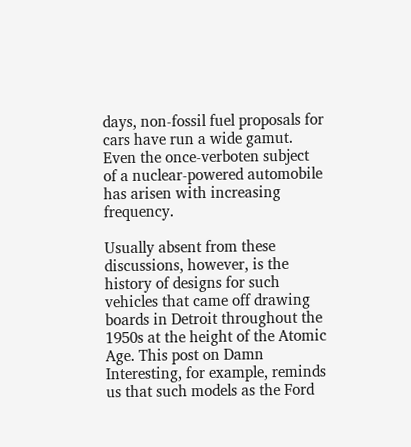days, non-fossil fuel proposals for cars have run a wide gamut. Even the once-verboten subject of a nuclear-powered automobile has arisen with increasing frequency.

Usually absent from these discussions, however, is the history of designs for such vehicles that came off drawing boards in Detroit throughout the 1950s at the height of the Atomic Age. This post on Damn Interesting, for example, reminds us that such models as the Ford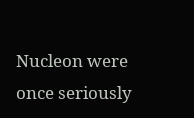Nucleon were once seriously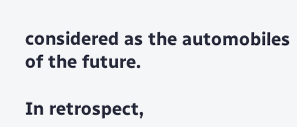considered as the automobiles of the future.

In retrospect,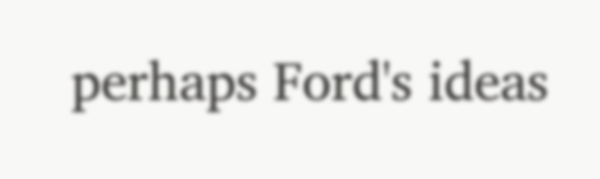perhaps Ford's ideas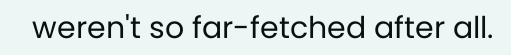weren't so far-fetched after all.